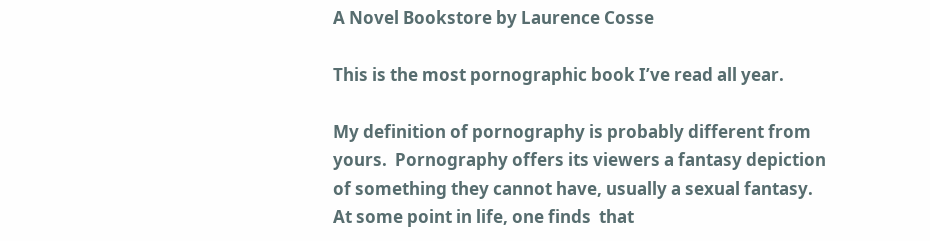A Novel Bookstore by Laurence Cosse

This is the most pornographic book I’ve read all year.

My definition of pornography is probably different from yours.  Pornography offers its viewers a fantasy depiction of something they cannot have, usually a sexual fantasy.  At some point in life, one finds  that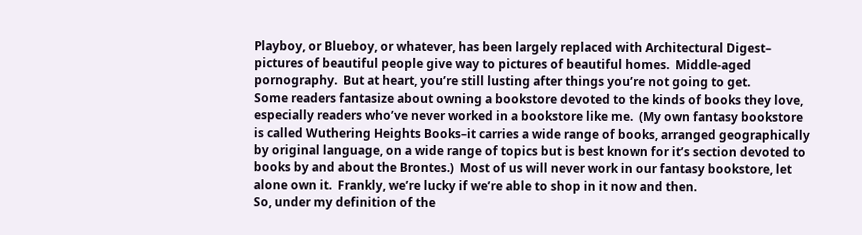Playboy, or Blueboy, or whatever, has been largely replaced with Architectural Digest– pictures of beautiful people give way to pictures of beautiful homes.  Middle-aged pornography.  But at heart, you’re still lusting after things you’re not going to get.
Some readers fantasize about owning a bookstore devoted to the kinds of books they love, especially readers who’ve never worked in a bookstore like me.  (My own fantasy bookstore is called Wuthering Heights Books–it carries a wide range of books, arranged geographically by original language, on a wide range of topics but is best known for it’s section devoted to books by and about the Brontes.)  Most of us will never work in our fantasy bookstore, let alone own it.  Frankly, we’re lucky if we’re able to shop in it now and then.
So, under my definition of the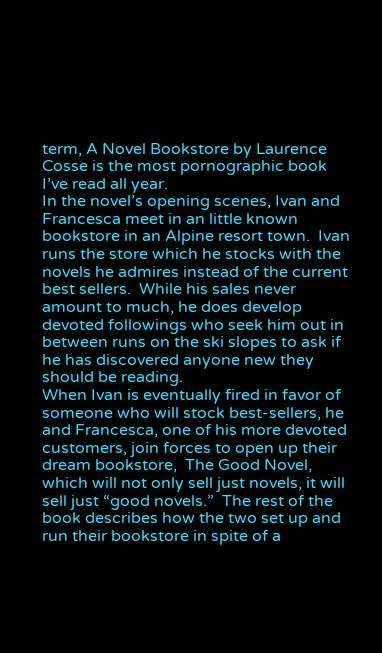term, A Novel Bookstore by Laurence Cosse is the most pornographic book I’ve read all year.
In the novel’s opening scenes, Ivan and Francesca meet in an little known bookstore in an Alpine resort town.  Ivan runs the store which he stocks with the novels he admires instead of the current best sellers.  While his sales never amount to much, he does develop  devoted followings who seek him out in between runs on the ski slopes to ask if he has discovered anyone new they should be reading.
When Ivan is eventually fired in favor of someone who will stock best-sellers, he and Francesca, one of his more devoted customers, join forces to open up their dream bookstore,  The Good Novel, which will not only sell just novels, it will sell just “good novels.”  The rest of the book describes how the two set up and run their bookstore in spite of a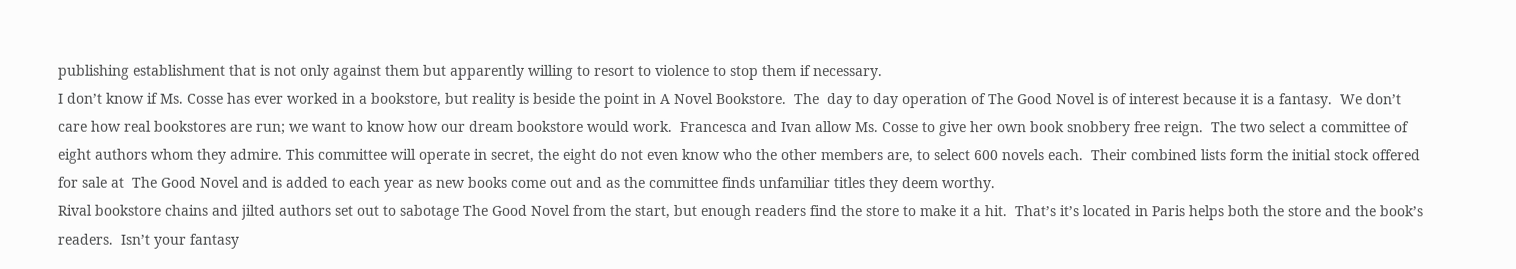publishing establishment that is not only against them but apparently willing to resort to violence to stop them if necessary.
I don’t know if Ms. Cosse has ever worked in a bookstore, but reality is beside the point in A Novel Bookstore.  The  day to day operation of The Good Novel is of interest because it is a fantasy.  We don’t care how real bookstores are run; we want to know how our dream bookstore would work.  Francesca and Ivan allow Ms. Cosse to give her own book snobbery free reign.  The two select a committee of eight authors whom they admire. This committee will operate in secret, the eight do not even know who the other members are, to select 600 novels each.  Their combined lists form the initial stock offered for sale at  The Good Novel and is added to each year as new books come out and as the committee finds unfamiliar titles they deem worthy.
Rival bookstore chains and jilted authors set out to sabotage The Good Novel from the start, but enough readers find the store to make it a hit.  That’s it’s located in Paris helps both the store and the book’s readers.  Isn’t your fantasy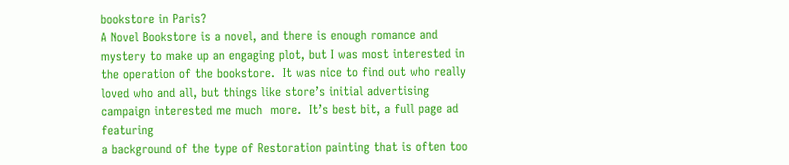bookstore in Paris?
A Novel Bookstore is a novel, and there is enough romance and mystery to make up an engaging plot, but I was most interested in the operation of the bookstore.  It was nice to find out who really loved who and all, but things like store’s initial advertising campaign interested me much  more.  It’s best bit, a full page ad featuring
a background of the type of Restoration painting that is often too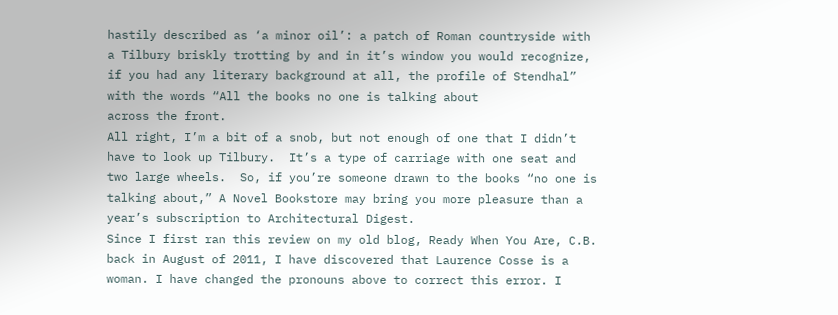hastily described as ‘a minor oil’: a patch of Roman countryside with a Tilbury briskly trotting by and in it’s window you would recognize, if you had any literary background at all, the profile of Stendhal” with the words “All the books no one is talking about
across the front.
All right, I’m a bit of a snob, but not enough of one that I didn’t have to look up Tilbury.  It’s a type of carriage with one seat and two large wheels.  So, if you’re someone drawn to the books “no one is talking about,” A Novel Bookstore may bring you more pleasure than a year’s subscription to Architectural Digest.
Since I first ran this review on my old blog, Ready When You Are, C.B. back in August of 2011, I have discovered that Laurence Cosse is a woman. I have changed the pronouns above to correct this error. I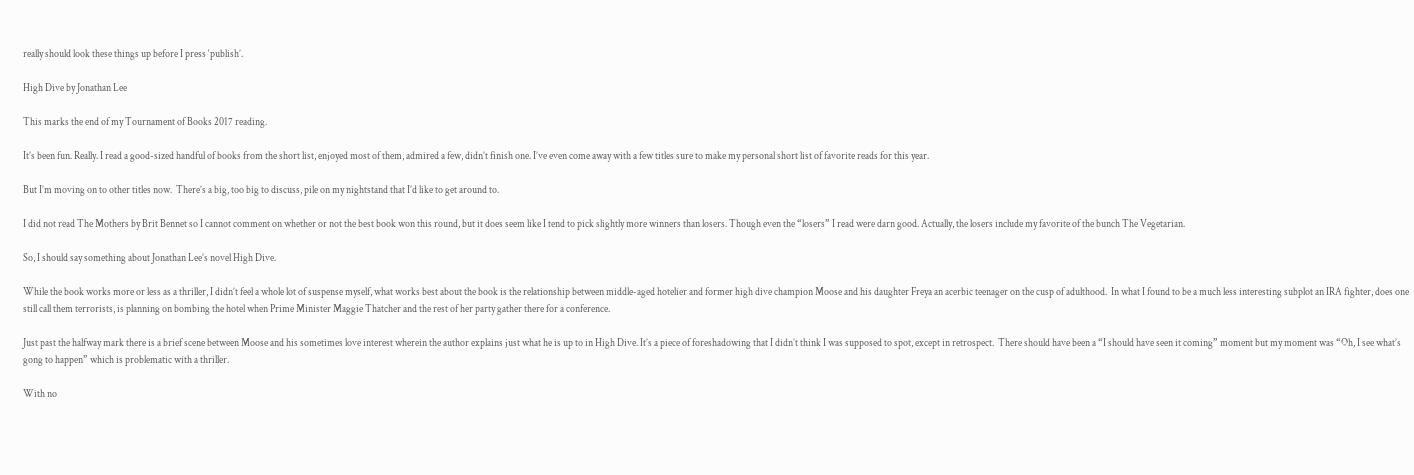really should look these things up before I press ‘publish’.

High Dive by Jonathan Lee

This marks the end of my Tournament of Books 2017 reading.

It’s been fun. Really. I read a good-sized handful of books from the short list, enjoyed most of them, admired a few, didn’t finish one. I’ve even come away with a few titles sure to make my personal short list of favorite reads for this year.

But I’m moving on to other titles now.  There’s a big, too big to discuss, pile on my nightstand that I’d like to get around to.

I did not read The Mothers by Brit Bennet so I cannot comment on whether or not the best book won this round, but it does seem like I tend to pick slightly more winners than losers. Though even the “losers” I read were darn good. Actually, the losers include my favorite of the bunch The Vegetarian.

So, I should say something about Jonathan Lee’s novel High Dive.

While the book works more or less as a thriller, I didn’t feel a whole lot of suspense myself, what works best about the book is the relationship between middle-aged hotelier and former high dive champion Moose and his daughter Freya an acerbic teenager on the cusp of adulthood.  In what I found to be a much less interesting subplot an IRA fighter, does one still call them terrorists, is planning on bombing the hotel when Prime Minister Maggie Thatcher and the rest of her party gather there for a conference.

Just past the halfway mark there is a brief scene between Moose and his sometimes love interest wherein the author explains just what he is up to in High Dive. It’s a piece of foreshadowing that I didn’t think I was supposed to spot, except in retrospect.  There should have been a “I should have seen it coming” moment but my moment was “Oh, I see what’s gong to happen” which is problematic with a thriller.

With no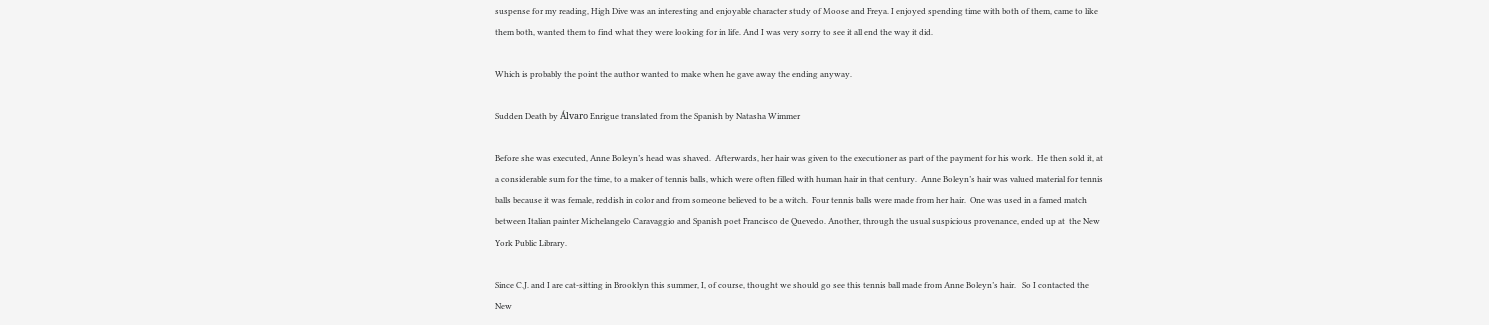suspense for my reading, High Dive was an interesting and enjoyable character study of Moose and Freya. I enjoyed spending time with both of them, came to like them both, wanted them to find what they were looking for in life. And I was very sorry to see it all end the way it did.

Which is probably the point the author wanted to make when he gave away the ending anyway.

Sudden Death by Álvaro Enrigue translated from the Spanish by Natasha Wimmer

Before she was executed, Anne Boleyn’s head was shaved.  Afterwards, her hair was given to the executioner as part of the payment for his work.  He then sold it, at a considerable sum for the time, to a maker of tennis balls, which were often filled with human hair in that century.  Anne Boleyn’s hair was valued material for tennis balls because it was female, reddish in color and from someone believed to be a witch.  Four tennis balls were made from her hair.  One was used in a famed match between Italian painter Michelangelo Caravaggio and Spanish poet Francisco de Quevedo. Another, through the usual suspicious provenance, ended up at  the New York Public Library.

Since C.J. and I are cat-sitting in Brooklyn this summer, I, of course, thought we should go see this tennis ball made from Anne Boleyn’s hair.   So I contacted the New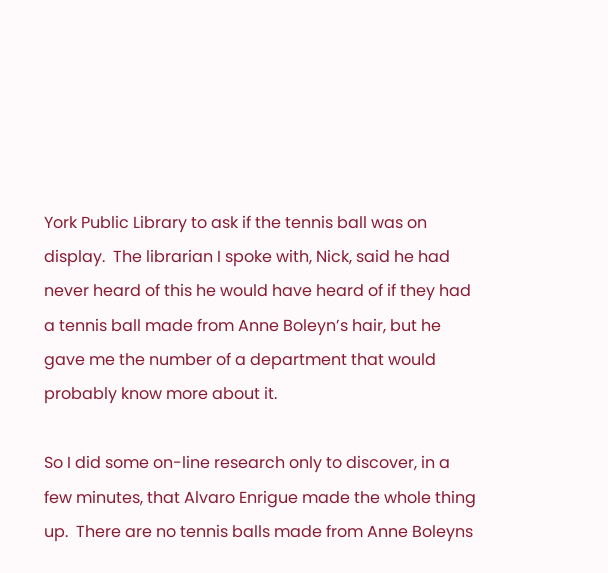York Public Library to ask if the tennis ball was on display.  The librarian I spoke with, Nick, said he had never heard of this he would have heard of if they had a tennis ball made from Anne Boleyn’s hair, but he gave me the number of a department that would probably know more about it.

So I did some on-line research only to discover, in a few minutes, that Alvaro Enrigue made the whole thing up.  There are no tennis balls made from Anne Boleyns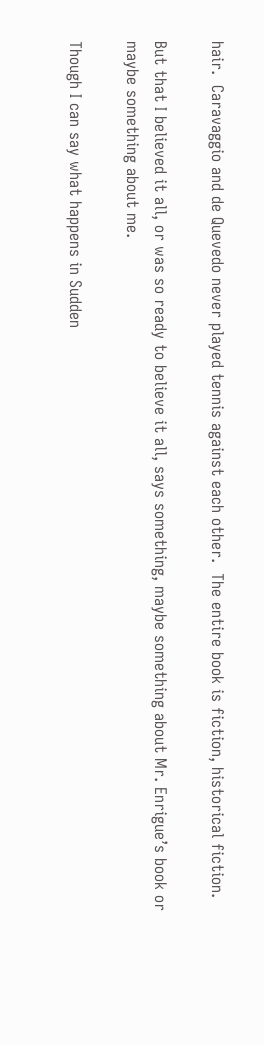hair.  Caravaggio and de Quevedo never played tennis against each other.  The entire book is fiction, historical fiction.

But that I believed it all, or was so ready to believe it all, says something, maybe something about Mr. Enrigue’s book or maybe something about me.

Though I can say what happens in Sudden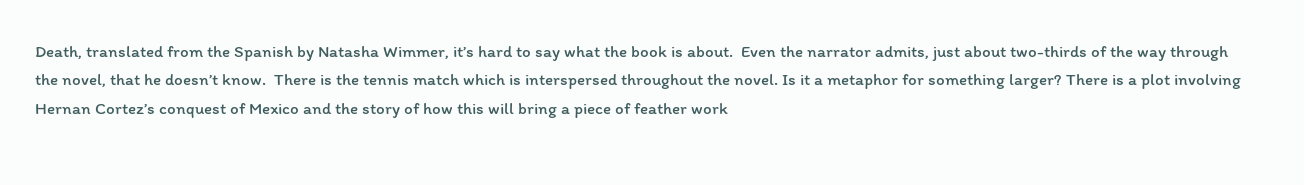Death, translated from the Spanish by Natasha Wimmer, it’s hard to say what the book is about.  Even the narrator admits, just about two-thirds of the way through the novel, that he doesn’t know.  There is the tennis match which is interspersed throughout the novel. Is it a metaphor for something larger? There is a plot involving Hernan Cortez’s conquest of Mexico and the story of how this will bring a piece of feather work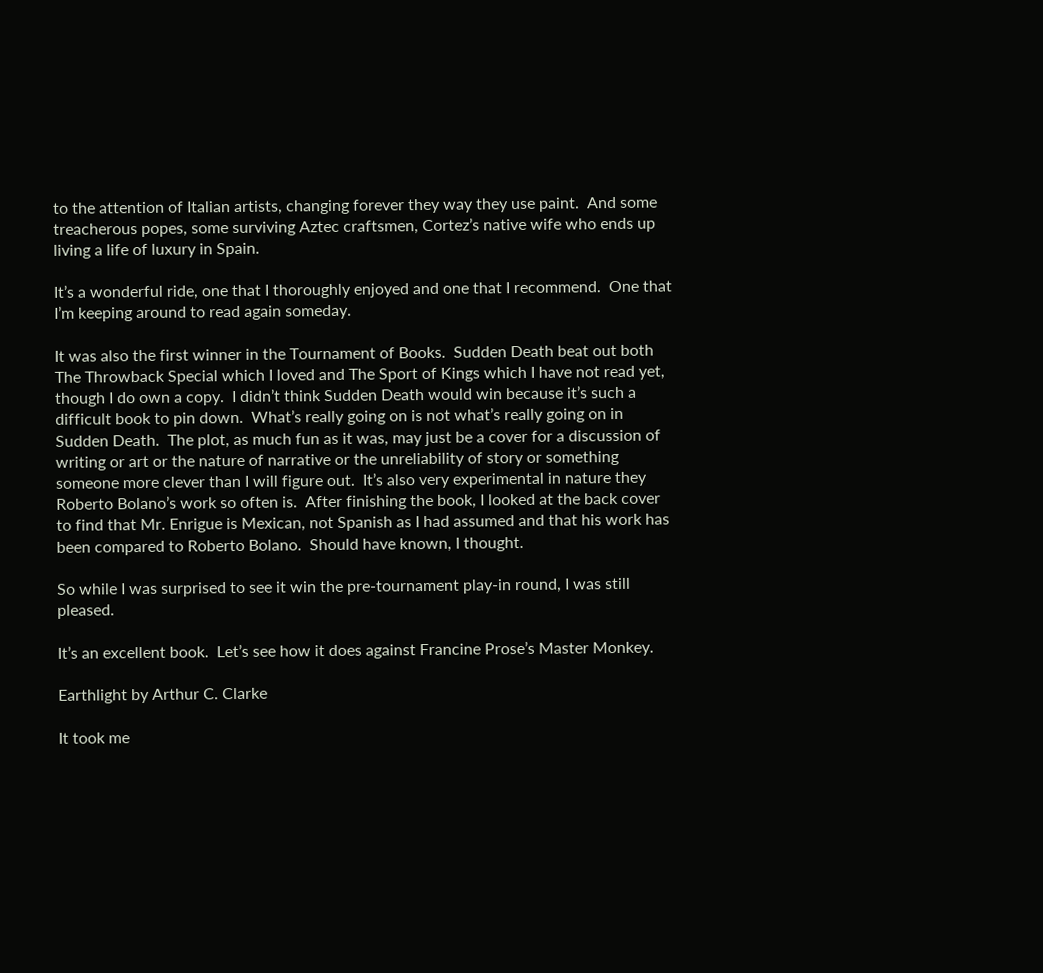to the attention of Italian artists, changing forever they way they use paint.  And some treacherous popes, some surviving Aztec craftsmen, Cortez’s native wife who ends up living a life of luxury in Spain.

It’s a wonderful ride, one that I thoroughly enjoyed and one that I recommend.  One that I’m keeping around to read again someday.

It was also the first winner in the Tournament of Books.  Sudden Death beat out both The Throwback Special which I loved and The Sport of Kings which I have not read yet, though I do own a copy.  I didn’t think Sudden Death would win because it’s such a difficult book to pin down.  What’s really going on is not what’s really going on in Sudden Death.  The plot, as much fun as it was, may just be a cover for a discussion of writing or art or the nature of narrative or the unreliability of story or something someone more clever than I will figure out.  It’s also very experimental in nature they  Roberto Bolano’s work so often is.  After finishing the book, I looked at the back cover to find that Mr. Enrigue is Mexican, not Spanish as I had assumed and that his work has been compared to Roberto Bolano.  Should have known, I thought.

So while I was surprised to see it win the pre-tournament play-in round, I was still pleased.

It’s an excellent book.  Let’s see how it does against Francine Prose’s Master Monkey.

Earthlight by Arthur C. Clarke

It took me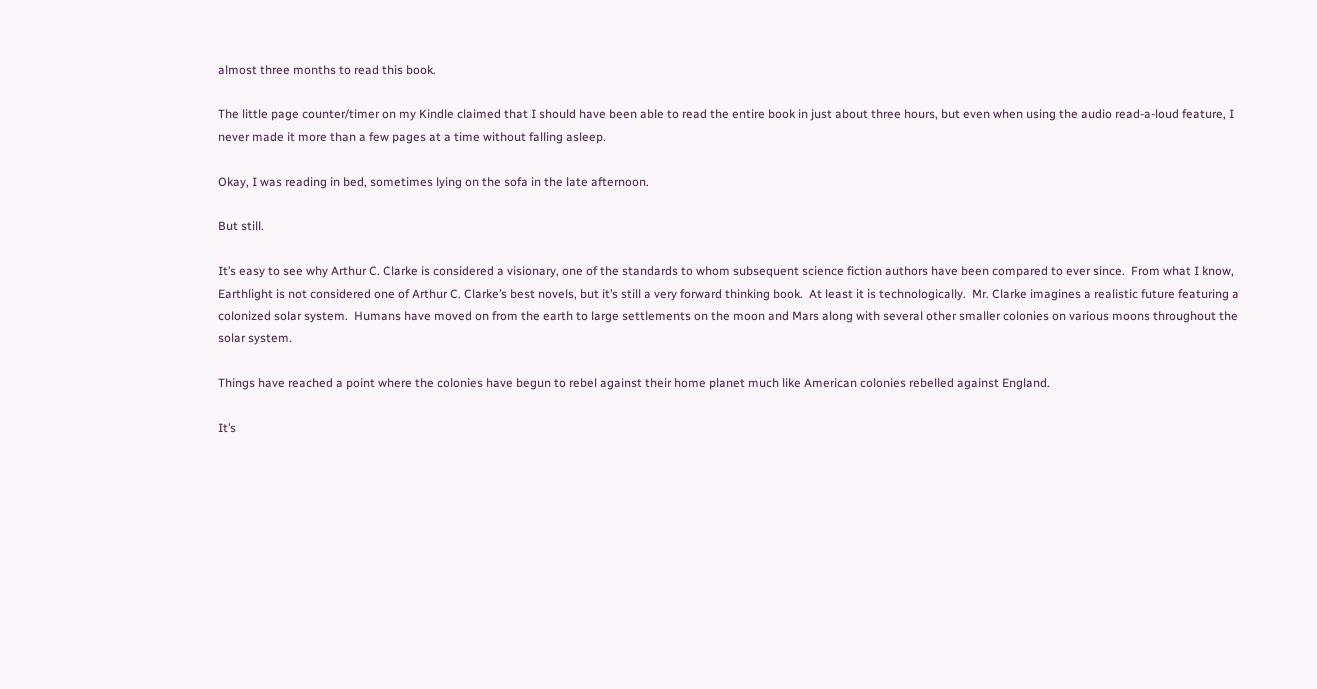almost three months to read this book.

The little page counter/timer on my Kindle claimed that I should have been able to read the entire book in just about three hours, but even when using the audio read-a-loud feature, I never made it more than a few pages at a time without falling asleep.

Okay, I was reading in bed, sometimes lying on the sofa in the late afternoon.

But still.

It’s easy to see why Arthur C. Clarke is considered a visionary, one of the standards to whom subsequent science fiction authors have been compared to ever since.  From what I know, Earthlight is not considered one of Arthur C. Clarke’s best novels, but it’s still a very forward thinking book.  At least it is technologically.  Mr. Clarke imagines a realistic future featuring a colonized solar system.  Humans have moved on from the earth to large settlements on the moon and Mars along with several other smaller colonies on various moons throughout the solar system.

Things have reached a point where the colonies have begun to rebel against their home planet much like American colonies rebelled against England.

It’s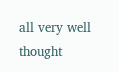all very well thought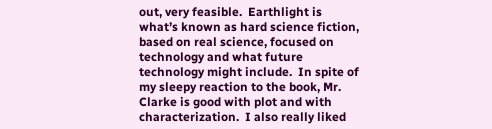out, very feasible.  Earthlight is what’s known as hard science fiction, based on real science, focused on technology and what future technology might include.  In spite of my sleepy reaction to the book, Mr. Clarke is good with plot and with characterization.  I also really liked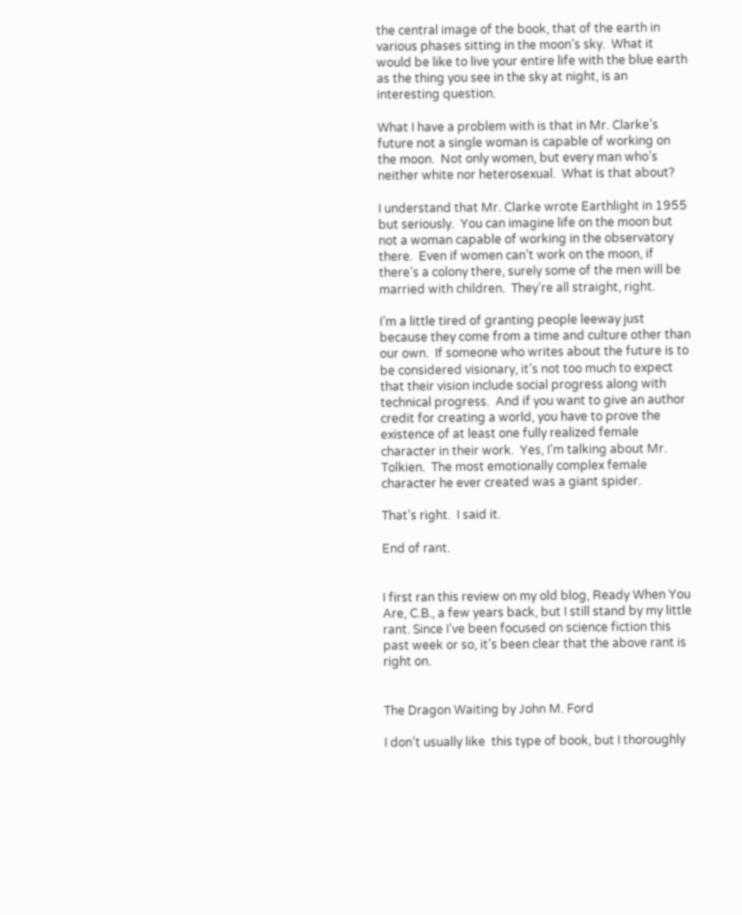the central image of the book, that of the earth in various phases sitting in the moon’s sky.  What it would be like to live your entire life with the blue earth as the thing you see in the sky at night, is an interesting question.

What I have a problem with is that in Mr. Clarke’s future not a single woman is capable of working on the moon.  Not only women, but every man who’s neither white nor heterosexual.  What is that about?

I understand that Mr. Clarke wrote Earthlight in 1955 but seriously.  You can imagine life on the moon but not a woman capable of working in the observatory there.  Even if women can’t work on the moon, if there’s a colony there, surely some of the men will be married with children.  They’re all straight, right.

I’m a little tired of granting people leeway just because they come from a time and culture other than our own.  If someone who writes about the future is to be considered visionary, it’s not too much to expect that their vision include social progress along with technical progress.  And if you want to give an author credit for creating a world, you have to prove the existence of at least one fully realized female character in their work.  Yes, I’m talking about Mr. Tolkien.  The most emotionally complex female character he ever created was a giant spider.

That’s right.  I said it.

End of rant.


I first ran this review on my old blog, Ready When You Are, C.B., a few years back, but I still stand by my little rant. Since I’ve been focused on science fiction this past week or so, it’s been clear that the above rant is right on.


The Dragon Waiting by John M. Ford

I don’t usually like  this type of book, but I thoroughly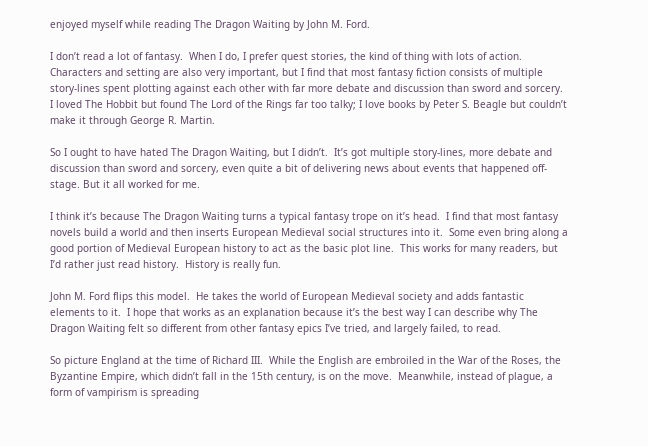enjoyed myself while reading The Dragon Waiting by John M. Ford.

I don’t read a lot of fantasy.  When I do, I prefer quest stories, the kind of thing with lots of action.  Characters and setting are also very important, but I find that most fantasy fiction consists of multiple story-lines spent plotting against each other with far more debate and discussion than sword and sorcery.  I loved The Hobbit but found The Lord of the Rings far too talky; I love books by Peter S. Beagle but couldn’t make it through George R. Martin.

So I ought to have hated The Dragon Waiting, but I didn’t.  It’s got multiple story-lines, more debate and discussion than sword and sorcery, even quite a bit of delivering news about events that happened off-stage. But it all worked for me.

I think it’s because The Dragon Waiting turns a typical fantasy trope on it’s head.  I find that most fantasy novels build a world and then inserts European Medieval social structures into it.  Some even bring along a good portion of Medieval European history to act as the basic plot line.  This works for many readers, but I’d rather just read history.  History is really fun.

John M. Ford flips this model.  He takes the world of European Medieval society and adds fantastic elements to it.  I hope that works as an explanation because it’s the best way I can describe why The Dragon Waiting felt so different from other fantasy epics I’ve tried, and largely failed, to read.

So picture England at the time of Richard III.  While the English are embroiled in the War of the Roses, the Byzantine Empire, which didn’t fall in the 15th century, is on the move.  Meanwhile, instead of plague, a form of vampirism is spreading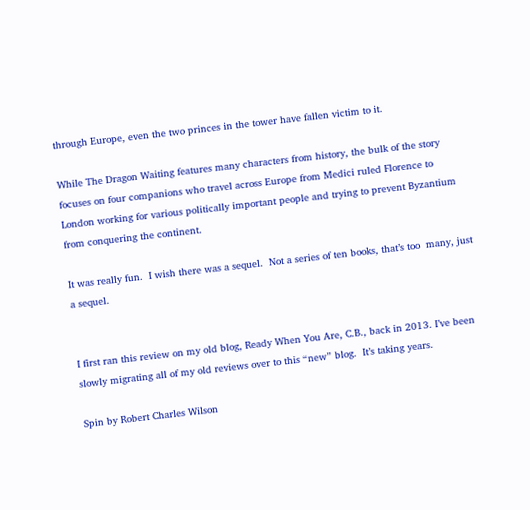through Europe, even the two princes in the tower have fallen victim to it.

While The Dragon Waiting features many characters from history, the bulk of the story focuses on four companions who travel across Europe from Medici ruled Florence to London working for various politically important people and trying to prevent Byzantium from conquering the continent.

It was really fun.  I wish there was a sequel.  Not a series of ten books, that’s too  many, just a sequel.


I first ran this review on my old blog, Ready When You Are, C.B., back in 2013. I’ve been slowly migrating all of my old reviews over to this “new” blog.  It’s taking years.

Spin by Robert Charles Wilson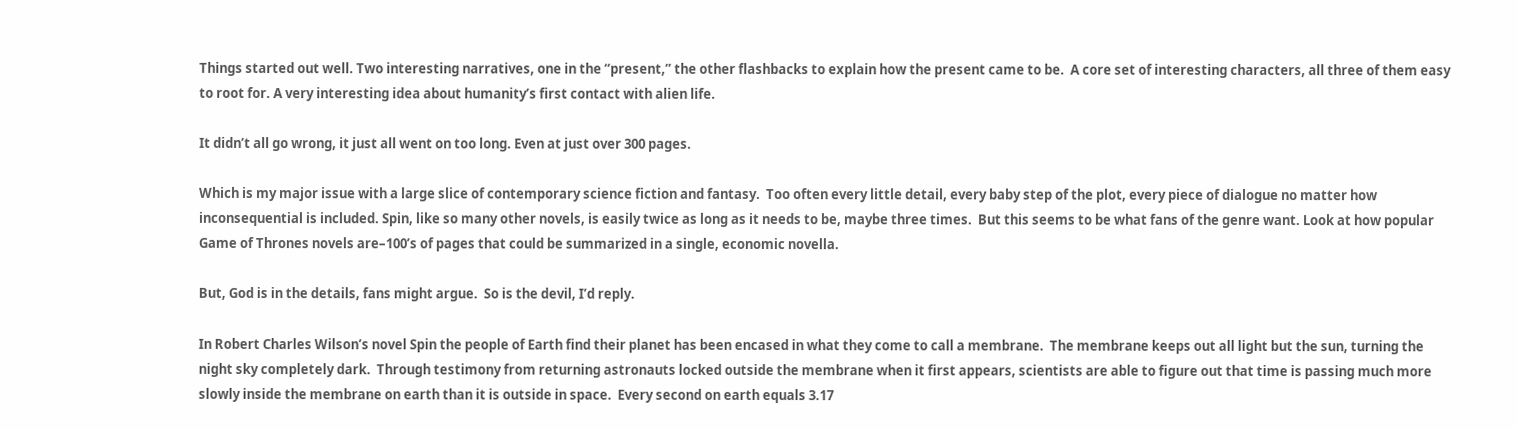Things started out well. Two interesting narratives, one in the “present,” the other flashbacks to explain how the present came to be.  A core set of interesting characters, all three of them easy to root for. A very interesting idea about humanity’s first contact with alien life.

It didn’t all go wrong, it just all went on too long. Even at just over 300 pages.

Which is my major issue with a large slice of contemporary science fiction and fantasy.  Too often every little detail, every baby step of the plot, every piece of dialogue no matter how inconsequential is included. Spin, like so many other novels, is easily twice as long as it needs to be, maybe three times.  But this seems to be what fans of the genre want. Look at how popular Game of Thrones novels are–100’s of pages that could be summarized in a single, economic novella.

But, God is in the details, fans might argue.  So is the devil, I’d reply.

In Robert Charles Wilson’s novel Spin the people of Earth find their planet has been encased in what they come to call a membrane.  The membrane keeps out all light but the sun, turning the night sky completely dark.  Through testimony from returning astronauts locked outside the membrane when it first appears, scientists are able to figure out that time is passing much more slowly inside the membrane on earth than it is outside in space.  Every second on earth equals 3.17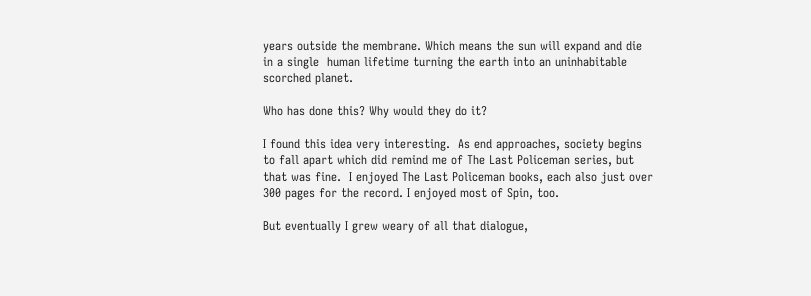years outside the membrane. Which means the sun will expand and die in a single  human lifetime turning the earth into an uninhabitable scorched planet.

Who has done this? Why would they do it?

I found this idea very interesting.  As end approaches, society begins to fall apart which did remind me of The Last Policeman series, but that was fine.  I enjoyed The Last Policeman books, each also just over 300 pages for the record. I enjoyed most of Spin, too.

But eventually I grew weary of all that dialogue,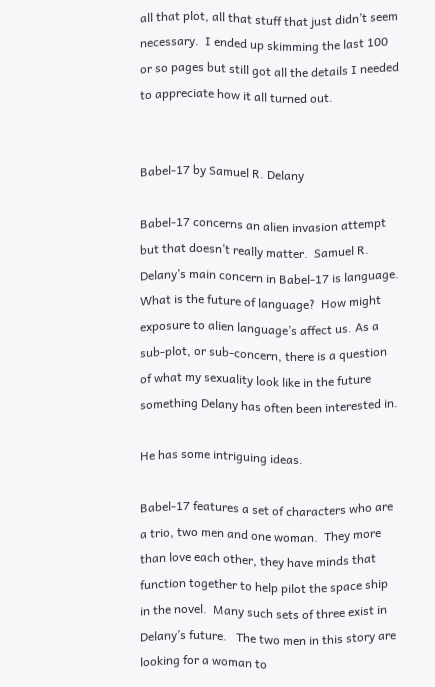all that plot, all that stuff that just didn’t seem necessary.  I ended up skimming the last 100 or so pages but still got all the details I needed to appreciate how it all turned out.


Babel-17 by Samuel R. Delany

Babel-17 concerns an alien invasion attempt but that doesn’t really matter.  Samuel R. Delany’s main concern in Babel-17 is language.  What is the future of language?  How might exposure to alien language’s affect us. As a sub-plot, or sub-concern, there is a question of what my sexuality look like in the future something Delany has often been interested in.

He has some intriguing ideas.

Babel-17 features a set of characters who are a trio, two men and one woman.  They more than love each other, they have minds that function together to help pilot the space ship in the novel.  Many such sets of three exist in Delany’s future.   The two men in this story are looking for a woman to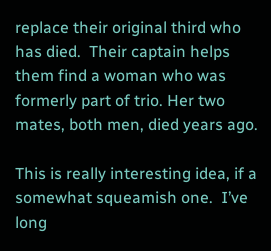replace their original third who has died.  Their captain helps them find a woman who was formerly part of trio. Her two mates, both men, died years ago.

This is really interesting idea, if a somewhat squeamish one.  I’ve long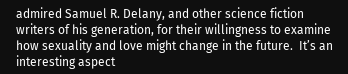admired Samuel R. Delany, and other science fiction writers of his generation, for their willingness to examine how sexuality and love might change in the future.  It’s an interesting aspect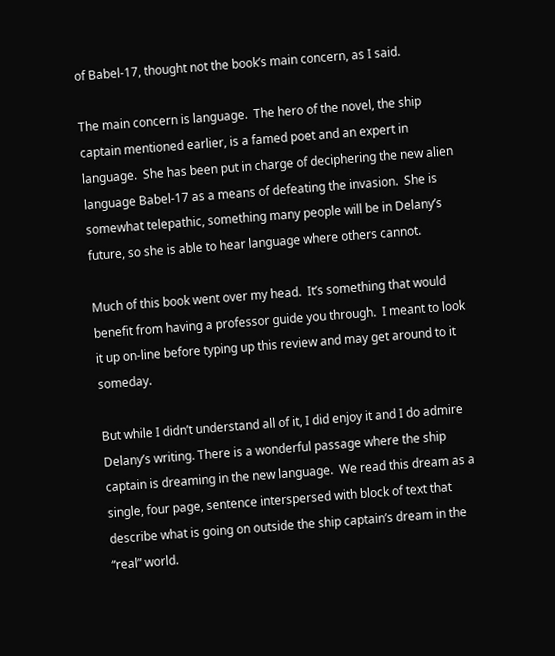of Babel-17, thought not the book’s main concern, as I said.

The main concern is language.  The hero of the novel, the ship captain mentioned earlier, is a famed poet and an expert in language.  She has been put in charge of deciphering the new alien language Babel-17 as a means of defeating the invasion.  She is somewhat telepathic, something many people will be in Delany’s future, so she is able to hear language where others cannot.

Much of this book went over my head.  It’s something that would benefit from having a professor guide you through.  I meant to look it up on-line before typing up this review and may get around to it someday.

But while I didn’t understand all of it, I did enjoy it and I do admire Delany’s writing. There is a wonderful passage where the ship captain is dreaming in the new language.  We read this dream as a single, four page, sentence interspersed with block of text that describe what is going on outside the ship captain’s dream in the “real” world.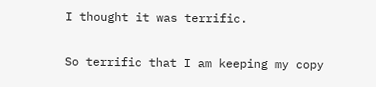I thought it was terrific.

So terrific that I am keeping my copy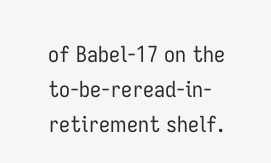of Babel-17 on the to-be-reread-in-retirement shelf.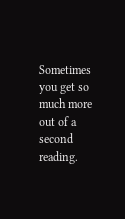Sometimes you get so much more out of a second reading.